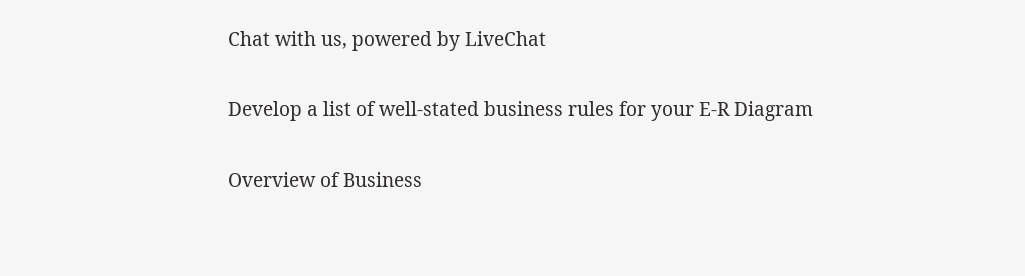Chat with us, powered by LiveChat

Develop a list of well-stated business rules for your E-R Diagram

Overview of Business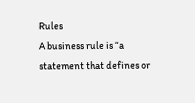Rules
A business rule is “a statement that defines or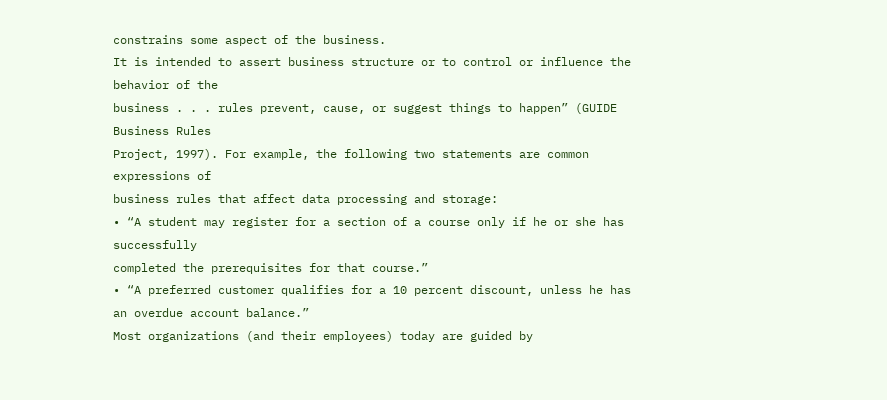constrains some aspect of the business.
It is intended to assert business structure or to control or influence the behavior of the
business . . . rules prevent, cause, or suggest things to happen” (GUIDE Business Rules
Project, 1997). For example, the following two statements are common expressions of
business rules that affect data processing and storage:
• “A student may register for a section of a course only if he or she has successfully
completed the prerequisites for that course.”
• “A preferred customer qualifies for a 10 percent discount, unless he has an overdue account balance.”
Most organizations (and their employees) today are guided by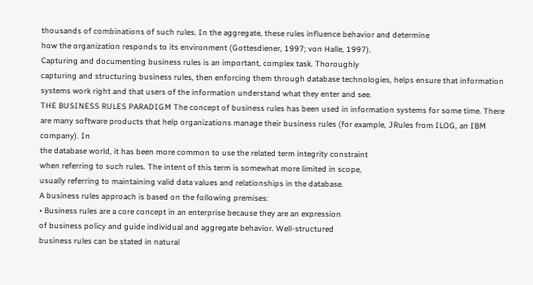thousands of combinations of such rules. In the aggregate, these rules influence behavior and determine
how the organization responds to its environment (Gottesdiener, 1997; von Halle, 1997).
Capturing and documenting business rules is an important, complex task. Thoroughly
capturing and structuring business rules, then enforcing them through database technologies, helps ensure that information systems work right and that users of the information understand what they enter and see.
THE BUSINESS RULES PARADIGM The concept of business rules has been used in information systems for some time. There are many software products that help organizations manage their business rules (for example, JRules from ILOG, an IBM company). In
the database world, it has been more common to use the related term integrity constraint
when referring to such rules. The intent of this term is somewhat more limited in scope,
usually referring to maintaining valid data values and relationships in the database.
A business rules approach is based on the following premises:
• Business rules are a core concept in an enterprise because they are an expression
of business policy and guide individual and aggregate behavior. Well-structured
business rules can be stated in natural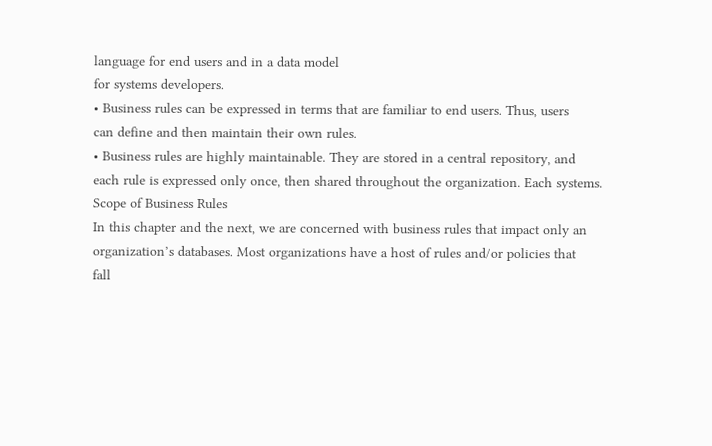language for end users and in a data model
for systems developers.
• Business rules can be expressed in terms that are familiar to end users. Thus, users
can define and then maintain their own rules.
• Business rules are highly maintainable. They are stored in a central repository, and
each rule is expressed only once, then shared throughout the organization. Each systems.
Scope of Business Rules
In this chapter and the next, we are concerned with business rules that impact only an
organization’s databases. Most organizations have a host of rules and/or policies that
fall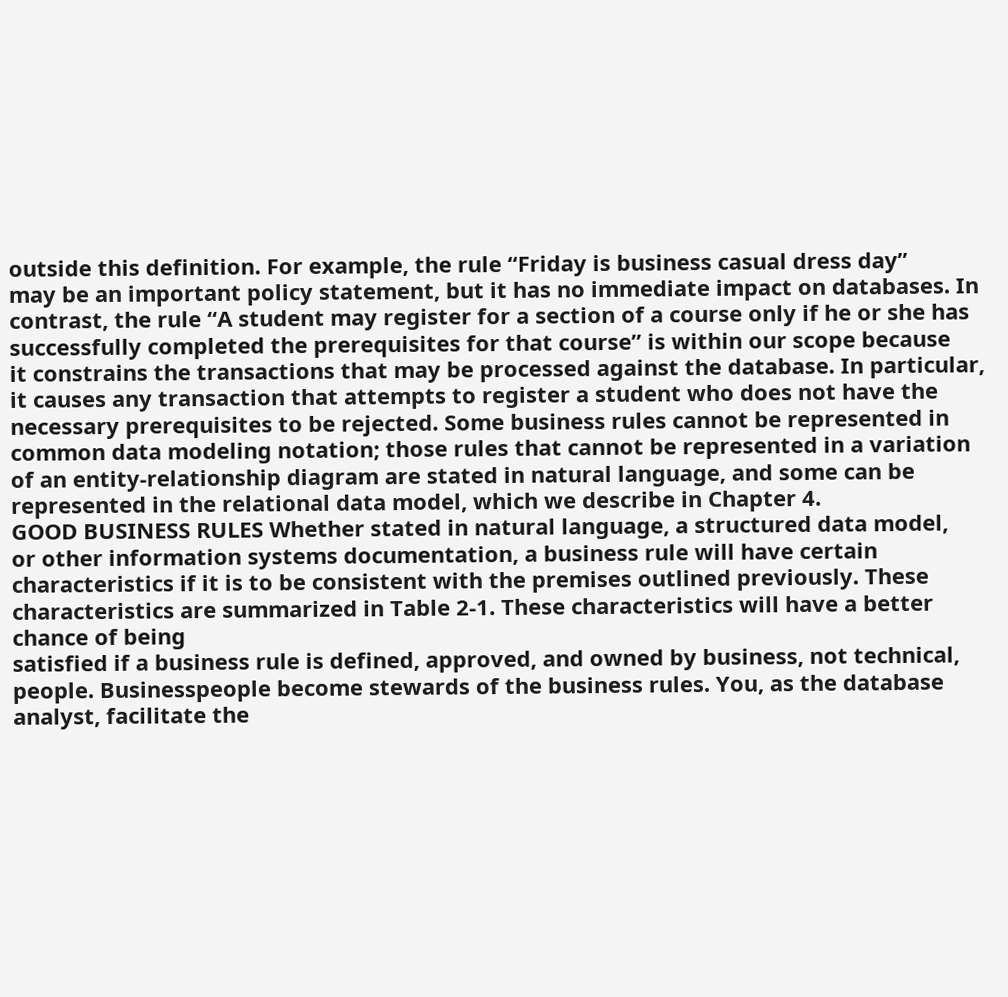outside this definition. For example, the rule “Friday is business casual dress day”
may be an important policy statement, but it has no immediate impact on databases. In
contrast, the rule “A student may register for a section of a course only if he or she has
successfully completed the prerequisites for that course” is within our scope because
it constrains the transactions that may be processed against the database. In particular, it causes any transaction that attempts to register a student who does not have the
necessary prerequisites to be rejected. Some business rules cannot be represented in
common data modeling notation; those rules that cannot be represented in a variation
of an entity-relationship diagram are stated in natural language, and some can be
represented in the relational data model, which we describe in Chapter 4.
GOOD BUSINESS RULES Whether stated in natural language, a structured data model,
or other information systems documentation, a business rule will have certain characteristics if it is to be consistent with the premises outlined previously. These characteristics are summarized in Table 2-1. These characteristics will have a better chance of being
satisfied if a business rule is defined, approved, and owned by business, not technical,
people. Businesspeople become stewards of the business rules. You, as the database
analyst, facilitate the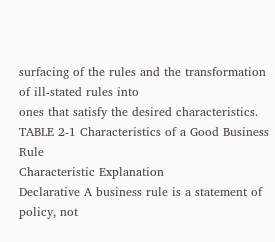surfacing of the rules and the transformation of ill-stated rules into
ones that satisfy the desired characteristics.
TABLE 2-1 Characteristics of a Good Business Rule
Characteristic Explanation
Declarative A business rule is a statement of policy, not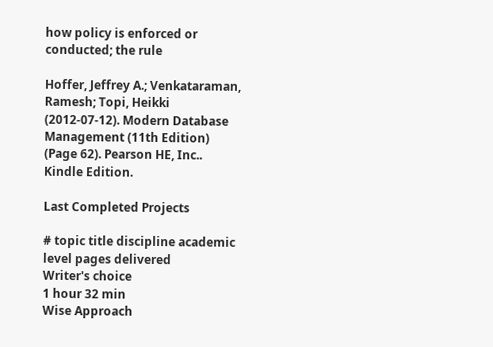how policy is enforced or conducted; the rule

Hoffer, Jeffrey A.; Venkataraman, Ramesh; Topi, Heikki (2012-07-12). Modern Database Management (11th Edition) (Page 62). Pearson HE, Inc.. Kindle Edition.

Last Completed Projects

# topic title discipline academic level pages delivered
Writer's choice
1 hour 32 min
Wise Approach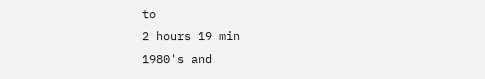to
2 hours 19 min
1980's and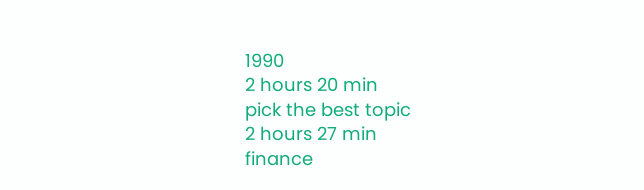1990
2 hours 20 min
pick the best topic
2 hours 27 min
finance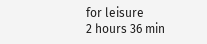for leisure
2 hours 36 min